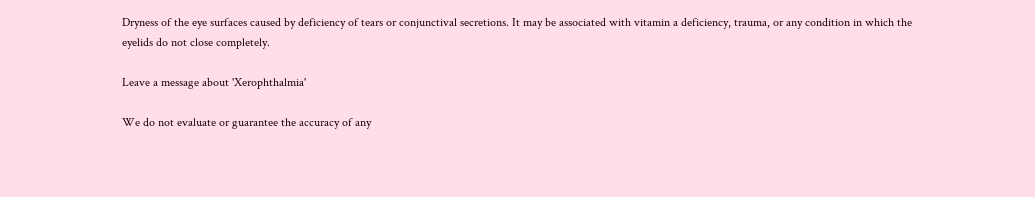Dryness of the eye surfaces caused by deficiency of tears or conjunctival secretions. It may be associated with vitamin a deficiency, trauma, or any condition in which the eyelids do not close completely.

Leave a message about 'Xerophthalmia'

We do not evaluate or guarantee the accuracy of any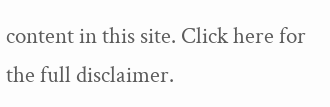content in this site. Click here for the full disclaimer.